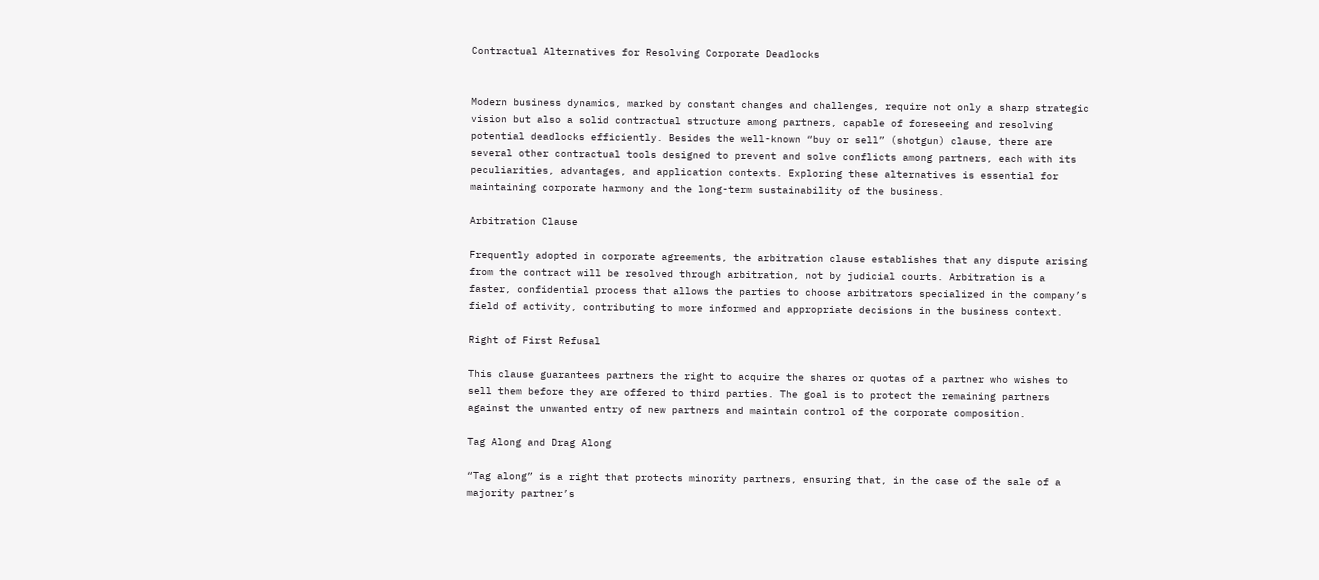Contractual Alternatives for Resolving Corporate Deadlocks


Modern business dynamics, marked by constant changes and challenges, require not only a sharp strategic vision but also a solid contractual structure among partners, capable of foreseeing and resolving potential deadlocks efficiently. Besides the well-known “buy or sell” (shotgun) clause, there are several other contractual tools designed to prevent and solve conflicts among partners, each with its peculiarities, advantages, and application contexts. Exploring these alternatives is essential for maintaining corporate harmony and the long-term sustainability of the business.

Arbitration Clause

Frequently adopted in corporate agreements, the arbitration clause establishes that any dispute arising from the contract will be resolved through arbitration, not by judicial courts. Arbitration is a faster, confidential process that allows the parties to choose arbitrators specialized in the company’s field of activity, contributing to more informed and appropriate decisions in the business context.

Right of First Refusal

This clause guarantees partners the right to acquire the shares or quotas of a partner who wishes to sell them before they are offered to third parties. The goal is to protect the remaining partners against the unwanted entry of new partners and maintain control of the corporate composition.

Tag Along and Drag Along

“Tag along” is a right that protects minority partners, ensuring that, in the case of the sale of a majority partner’s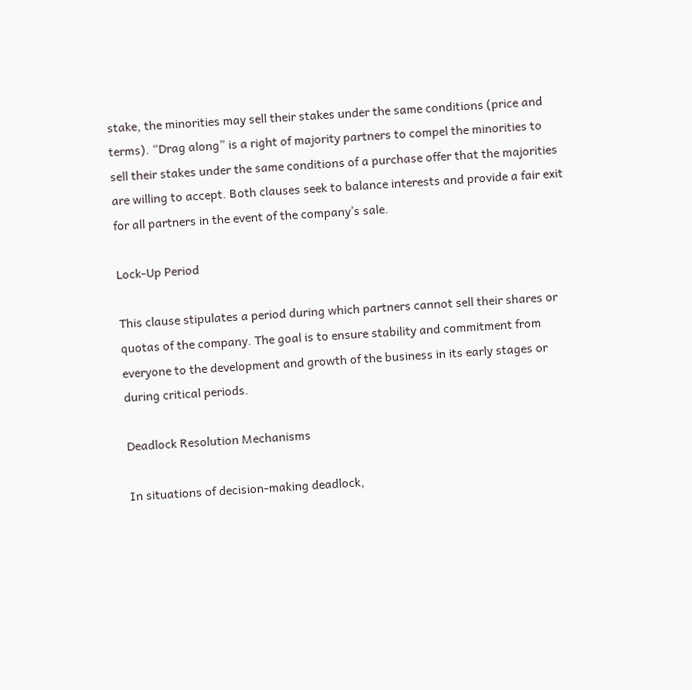stake, the minorities may sell their stakes under the same conditions (price and terms). “Drag along” is a right of majority partners to compel the minorities to sell their stakes under the same conditions of a purchase offer that the majorities are willing to accept. Both clauses seek to balance interests and provide a fair exit for all partners in the event of the company’s sale.

Lock-Up Period

This clause stipulates a period during which partners cannot sell their shares or quotas of the company. The goal is to ensure stability and commitment from everyone to the development and growth of the business in its early stages or during critical periods.

Deadlock Resolution Mechanisms

In situations of decision-making deadlock,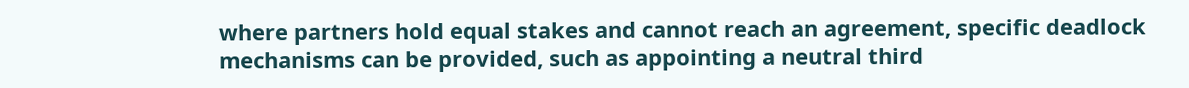where partners hold equal stakes and cannot reach an agreement, specific deadlock mechanisms can be provided, such as appointing a neutral third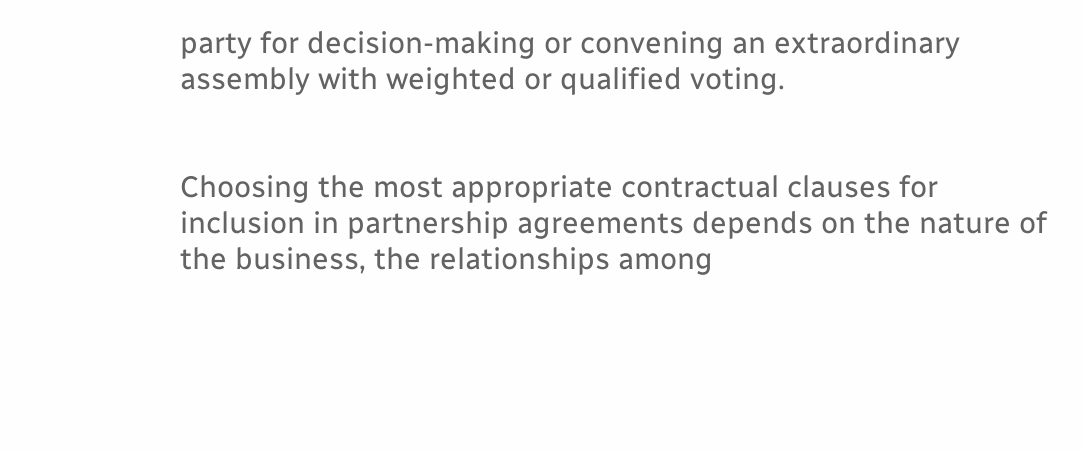party for decision-making or convening an extraordinary assembly with weighted or qualified voting.


Choosing the most appropriate contractual clauses for inclusion in partnership agreements depends on the nature of the business, the relationships among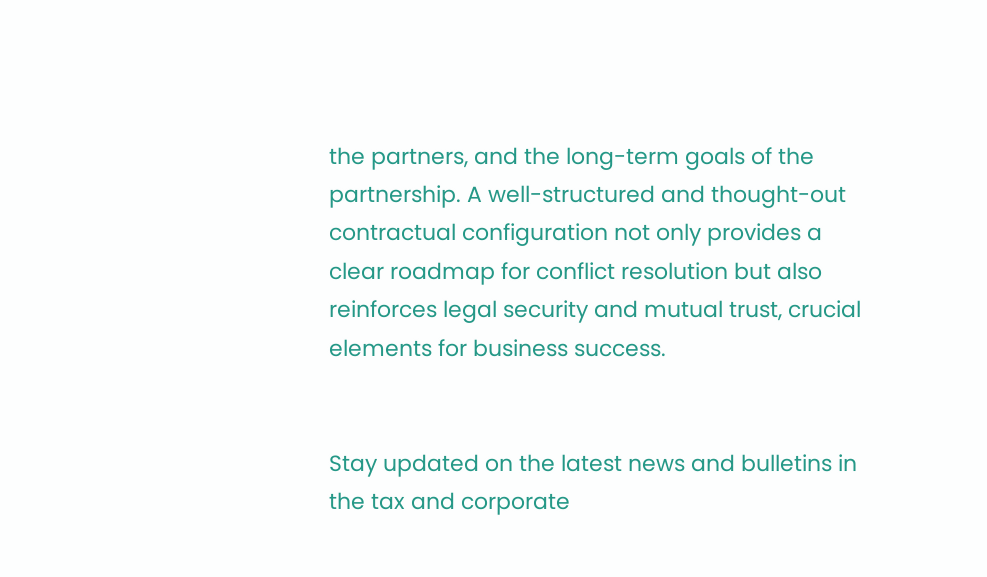the partners, and the long-term goals of the partnership. A well-structured and thought-out contractual configuration not only provides a clear roadmap for conflict resolution but also reinforces legal security and mutual trust, crucial elements for business success.


Stay updated on the latest news and bulletins in the tax and corporate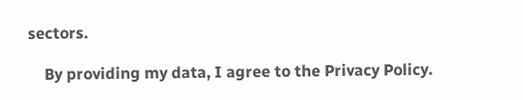sectors.

    By providing my data, I agree to the Privacy Policy.